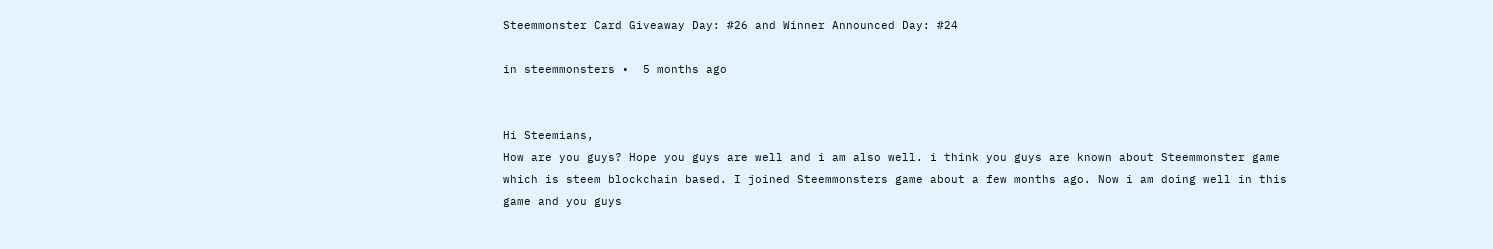Steemmonster Card Giveaway Day: #26 and Winner Announced Day: #24

in steemmonsters •  5 months ago


Hi Steemians,
How are you guys? Hope you guys are well and i am also well. i think you guys are known about Steemmonster game which is steem blockchain based. I joined Steemmonsters game about a few months ago. Now i am doing well in this game and you guys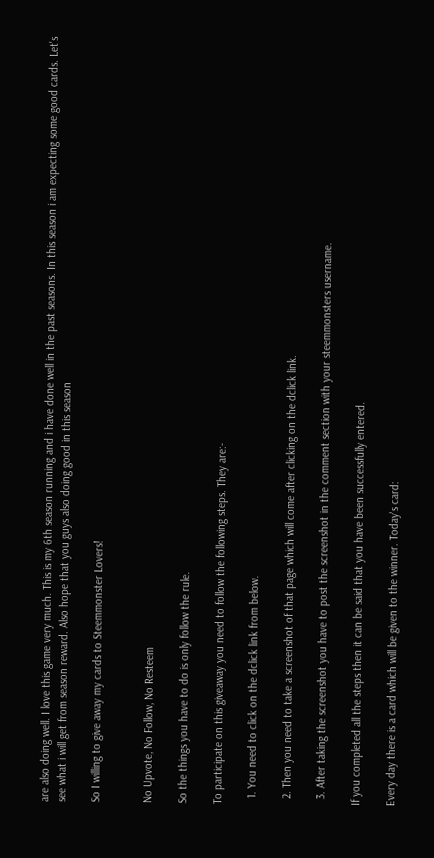are also doing well. I love this game very much. This is my 6th season running and i have done well in the past seasons. In this season i am expecting some good cards. Let's see what i will get from season reward. Also hope that you guys also doing good in this season

So I willing to give away my cards to Steemmonster Lovers!


No Upvote, No Follow, No Resteem

So the things you have to do is only follow the rule.

To participate on this giveaway you need to follow the following steps. They are:-

  1. You need to click on the dclick link from below.

  2. Then you need to take a screenshot of that page which will come after clicking on the dclick link.

  3. After taking the screenshot you have to post the screenshot in the comment section with your steemmonsters username.

If you completed all the steps then it can be said that you have been successfully entered.

Every day there is a card which will be given to the winner. Today's card: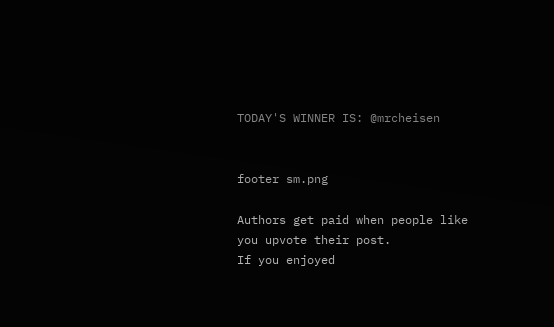TODAY'S WINNER IS: @mrcheisen


footer sm.png

Authors get paid when people like you upvote their post.
If you enjoyed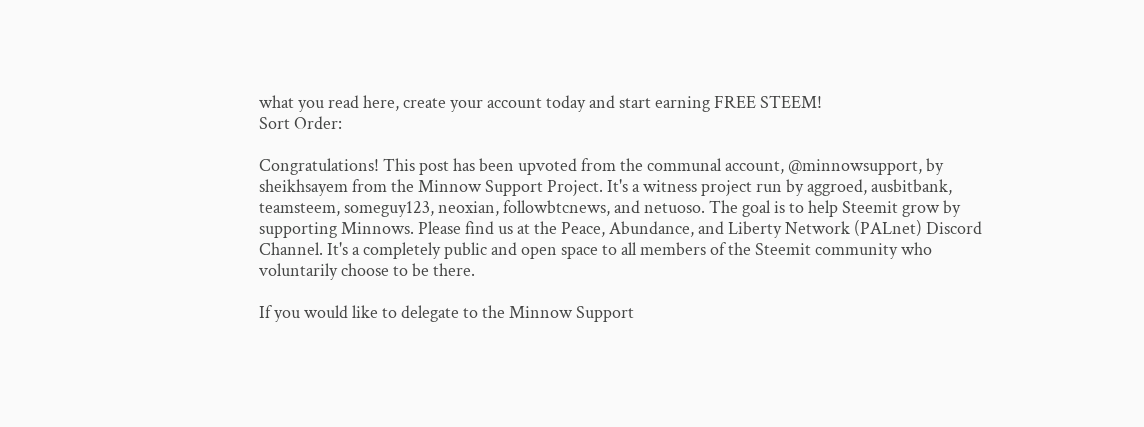what you read here, create your account today and start earning FREE STEEM!
Sort Order:

Congratulations! This post has been upvoted from the communal account, @minnowsupport, by sheikhsayem from the Minnow Support Project. It's a witness project run by aggroed, ausbitbank, teamsteem, someguy123, neoxian, followbtcnews, and netuoso. The goal is to help Steemit grow by supporting Minnows. Please find us at the Peace, Abundance, and Liberty Network (PALnet) Discord Channel. It's a completely public and open space to all members of the Steemit community who voluntarily choose to be there.

If you would like to delegate to the Minnow Support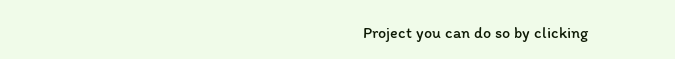Project you can do so by clicking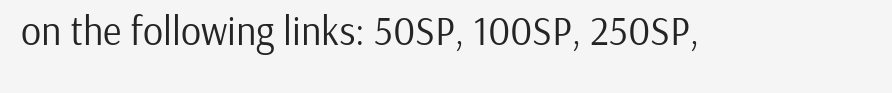on the following links: 50SP, 100SP, 250SP,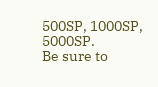500SP, 1000SP, 5000SP.
Be sure to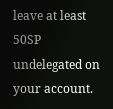leave at least 50SP undelegated on your account.